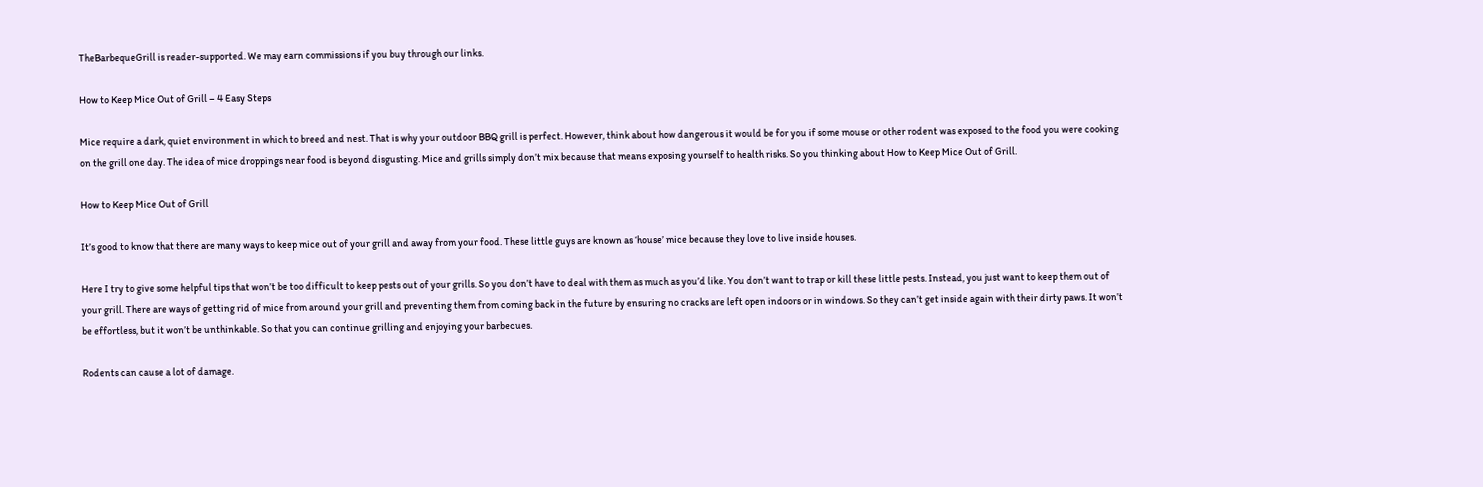TheBarbequeGrill is reader-supported. We may earn commissions if you buy through our links.

How to Keep Mice Out of Grill – 4 Easy Steps

Mice require a dark, quiet environment in which to breed and nest. That is why your outdoor BBQ grill is perfect. However, think about how dangerous it would be for you if some mouse or other rodent was exposed to the food you were cooking on the grill one day. The idea of mice droppings near food is beyond disgusting. Mice and grills simply don’t mix because that means exposing yourself to health risks. So you thinking about How to Keep Mice Out of Grill.

How to Keep Mice Out of Grill

It’s good to know that there are many ways to keep mice out of your grill and away from your food. These little guys are known as ‘house’ mice because they love to live inside houses.

Here I try to give some helpful tips that won’t be too difficult to keep pests out of your grills. So you don’t have to deal with them as much as you’d like. You don’t want to trap or kill these little pests. Instead, you just want to keep them out of your grill. There are ways of getting rid of mice from around your grill and preventing them from coming back in the future by ensuring no cracks are left open indoors or in windows. So they can’t get inside again with their dirty paws. It won’t be effortless, but it won’t be unthinkable. So that you can continue grilling and enjoying your barbecues.

Rodents can cause a lot of damage.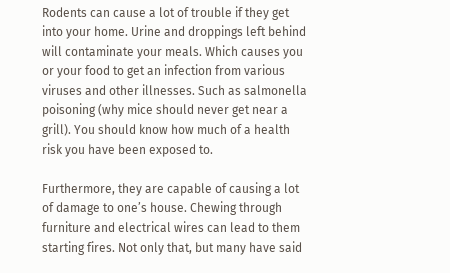Rodents can cause a lot of trouble if they get into your home. Urine and droppings left behind will contaminate your meals. Which causes you or your food to get an infection from various viruses and other illnesses. Such as salmonella poisoning (why mice should never get near a grill). You should know how much of a health risk you have been exposed to.

Furthermore, they are capable of causing a lot of damage to one’s house. Chewing through furniture and electrical wires can lead to them starting fires. Not only that, but many have said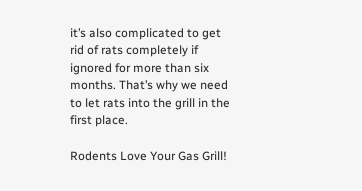it’s also complicated to get rid of rats completely if ignored for more than six months. That’s why we need to let rats into the grill in the first place.

Rodents Love Your Gas Grill!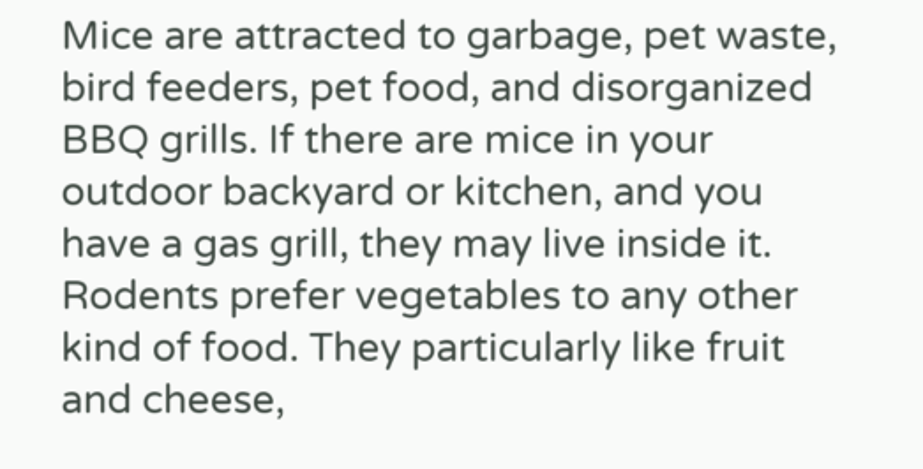Mice are attracted to garbage, pet waste, bird feeders, pet food, and disorganized BBQ grills. If there are mice in your outdoor backyard or kitchen, and you have a gas grill, they may live inside it. Rodents prefer vegetables to any other kind of food. They particularly like fruit and cheese,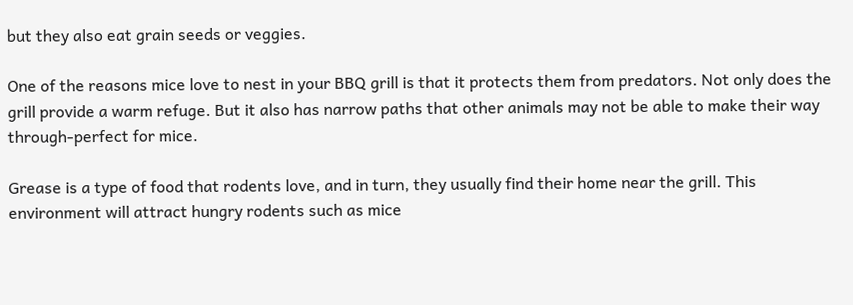but they also eat grain seeds or veggies.

One of the reasons mice love to nest in your BBQ grill is that it protects them from predators. Not only does the grill provide a warm refuge. But it also has narrow paths that other animals may not be able to make their way through-perfect for mice.

Grease is a type of food that rodents love, and in turn, they usually find their home near the grill. This environment will attract hungry rodents such as mice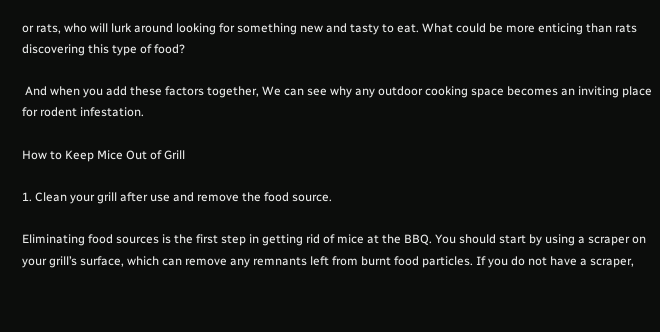or rats, who will lurk around looking for something new and tasty to eat. What could be more enticing than rats discovering this type of food?

 And when you add these factors together, We can see why any outdoor cooking space becomes an inviting place for rodent infestation.

How to Keep Mice Out of Grill

1. Clean your grill after use and remove the food source.

Eliminating food sources is the first step in getting rid of mice at the BBQ. You should start by using a scraper on your grill’s surface, which can remove any remnants left from burnt food particles. If you do not have a scraper,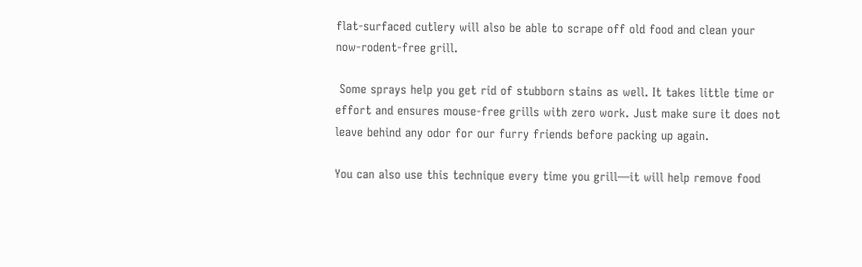flat-surfaced cutlery will also be able to scrape off old food and clean your now-rodent-free grill.

 Some sprays help you get rid of stubborn stains as well. It takes little time or effort and ensures mouse-free grills with zero work. Just make sure it does not leave behind any odor for our furry friends before packing up again.

You can also use this technique every time you grill—it will help remove food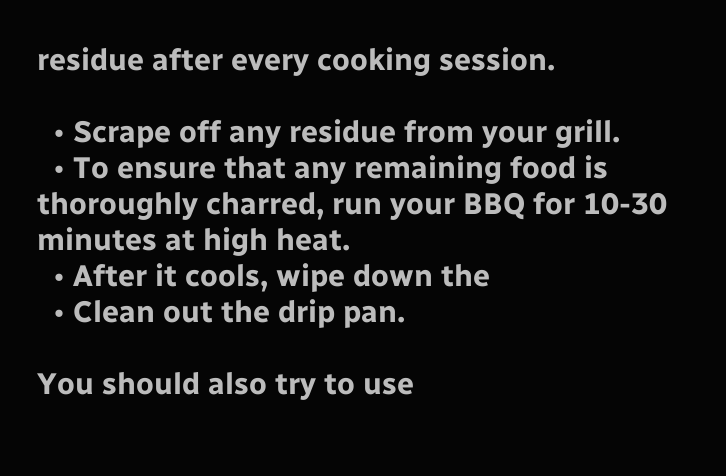residue after every cooking session.

  • Scrape off any residue from your grill.
  • To ensure that any remaining food is thoroughly charred, run your BBQ for 10-30 minutes at high heat.
  • After it cools, wipe down the
  • Clean out the drip pan.

You should also try to use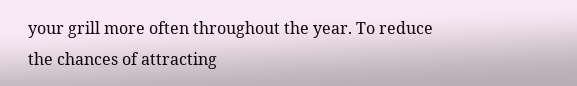your grill more often throughout the year. To reduce the chances of attracting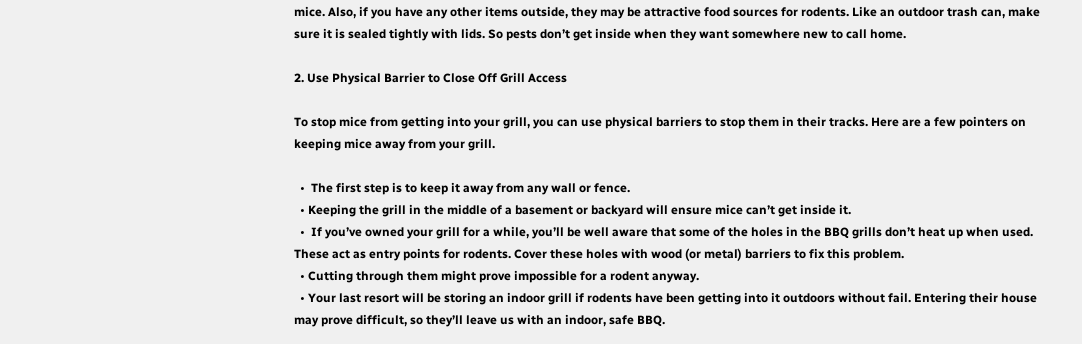mice. Also, if you have any other items outside, they may be attractive food sources for rodents. Like an outdoor trash can, make sure it is sealed tightly with lids. So pests don’t get inside when they want somewhere new to call home.

2. Use Physical Barrier to Close Off Grill Access

To stop mice from getting into your grill, you can use physical barriers to stop them in their tracks. Here are a few pointers on keeping mice away from your grill.

  •  The first step is to keep it away from any wall or fence.
  • Keeping the grill in the middle of a basement or backyard will ensure mice can’t get inside it.
  •  If you’ve owned your grill for a while, you’ll be well aware that some of the holes in the BBQ grills don’t heat up when used. These act as entry points for rodents. Cover these holes with wood (or metal) barriers to fix this problem.
  • Cutting through them might prove impossible for a rodent anyway.
  • Your last resort will be storing an indoor grill if rodents have been getting into it outdoors without fail. Entering their house may prove difficult, so they’ll leave us with an indoor, safe BBQ.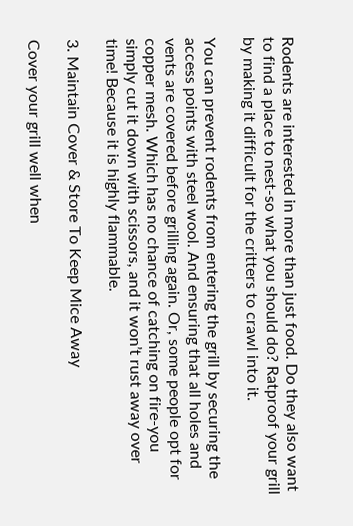Rodents are interested in more than just food. Do they also want to find a place to nest-so what you should do? Ratproof your grill by making it difficult for the critters to crawl into it.

You can prevent rodents from entering the grill by securing the access points with steel wool. And ensuring that all holes and vents are covered before grilling again. Or, some people opt for copper mesh. Which has no chance of catching on fire-you simply cut it down with scissors, and it won’t rust away over time! Because it is highly flammable.

3. Maintain Cover & Store To Keep Mice Away

Cover your grill well when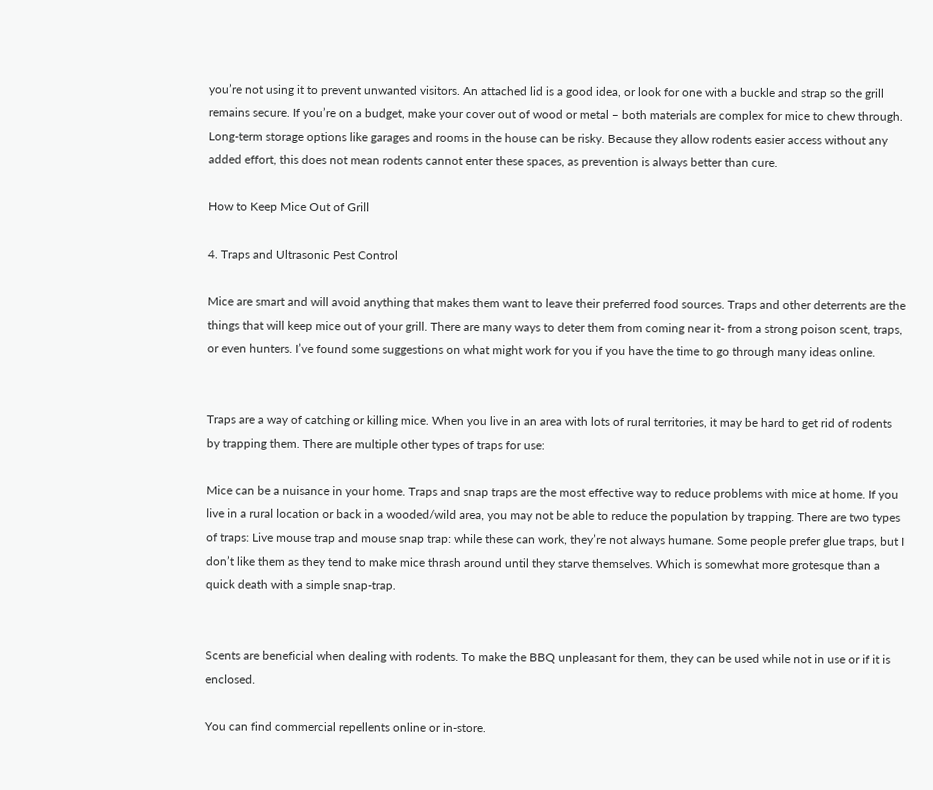you’re not using it to prevent unwanted visitors. An attached lid is a good idea, or look for one with a buckle and strap so the grill remains secure. If you’re on a budget, make your cover out of wood or metal – both materials are complex for mice to chew through. Long-term storage options like garages and rooms in the house can be risky. Because they allow rodents easier access without any added effort, this does not mean rodents cannot enter these spaces, as prevention is always better than cure.

How to Keep Mice Out of Grill

4. Traps and Ultrasonic Pest Control

Mice are smart and will avoid anything that makes them want to leave their preferred food sources. Traps and other deterrents are the things that will keep mice out of your grill. There are many ways to deter them from coming near it- from a strong poison scent, traps, or even hunters. I’ve found some suggestions on what might work for you if you have the time to go through many ideas online.


Traps are a way of catching or killing mice. When you live in an area with lots of rural territories, it may be hard to get rid of rodents by trapping them. There are multiple other types of traps for use:

Mice can be a nuisance in your home. Traps and snap traps are the most effective way to reduce problems with mice at home. If you live in a rural location or back in a wooded/wild area, you may not be able to reduce the population by trapping. There are two types of traps: Live mouse trap and mouse snap trap: while these can work, they’re not always humane. Some people prefer glue traps, but I don’t like them as they tend to make mice thrash around until they starve themselves. Which is somewhat more grotesque than a quick death with a simple snap-trap.


Scents are beneficial when dealing with rodents. To make the BBQ unpleasant for them, they can be used while not in use or if it is enclosed.

You can find commercial repellents online or in-store.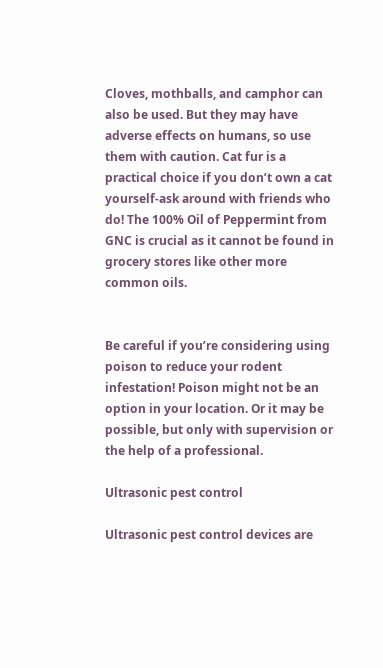Cloves, mothballs, and camphor can also be used. But they may have adverse effects on humans, so use them with caution. Cat fur is a practical choice if you don’t own a cat yourself-ask around with friends who do! The 100% Oil of Peppermint from GNC is crucial as it cannot be found in grocery stores like other more common oils.


Be careful if you’re considering using poison to reduce your rodent infestation! Poison might not be an option in your location. Or it may be possible, but only with supervision or the help of a professional.

Ultrasonic pest control

Ultrasonic pest control devices are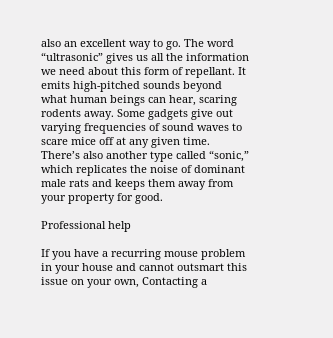also an excellent way to go. The word “ultrasonic” gives us all the information we need about this form of repellant. It emits high-pitched sounds beyond what human beings can hear, scaring rodents away. Some gadgets give out varying frequencies of sound waves to scare mice off at any given time. There’s also another type called “sonic,” which replicates the noise of dominant male rats and keeps them away from your property for good.

Professional help

If you have a recurring mouse problem in your house and cannot outsmart this issue on your own, Contacting a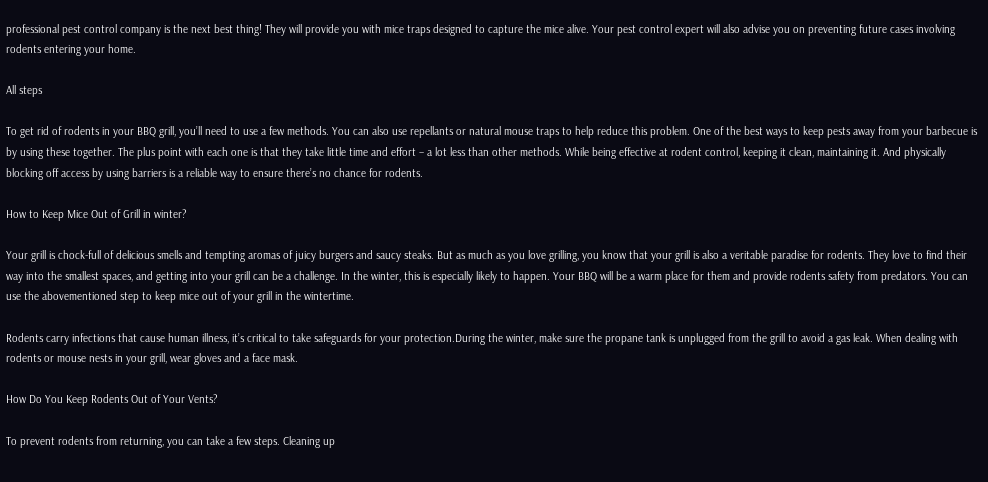professional pest control company is the next best thing! They will provide you with mice traps designed to capture the mice alive. Your pest control expert will also advise you on preventing future cases involving rodents entering your home.

All steps

To get rid of rodents in your BBQ grill, you’ll need to use a few methods. You can also use repellants or natural mouse traps to help reduce this problem. One of the best ways to keep pests away from your barbecue is by using these together. The plus point with each one is that they take little time and effort – a lot less than other methods. While being effective at rodent control, keeping it clean, maintaining it. And physically blocking off access by using barriers is a reliable way to ensure there’s no chance for rodents.

How to Keep Mice Out of Grill in winter?

Your grill is chock-full of delicious smells and tempting aromas of juicy burgers and saucy steaks. But as much as you love grilling, you know that your grill is also a veritable paradise for rodents. They love to find their way into the smallest spaces, and getting into your grill can be a challenge. In the winter, this is especially likely to happen. Your BBQ will be a warm place for them and provide rodents safety from predators. You can use the abovementioned step to keep mice out of your grill in the wintertime.

Rodents carry infections that cause human illness, it’s critical to take safeguards for your protection.During the winter, make sure the propane tank is unplugged from the grill to avoid a gas leak. When dealing with rodents or mouse nests in your grill, wear gloves and a face mask.

How Do You Keep Rodents Out of Your Vents?

To prevent rodents from returning, you can take a few steps. Cleaning up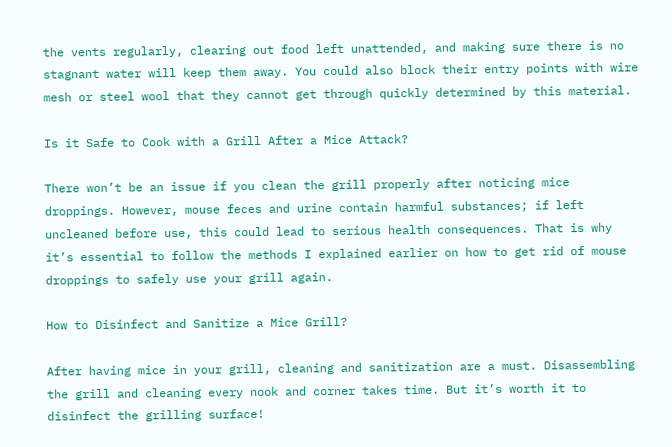the vents regularly, clearing out food left unattended, and making sure there is no stagnant water will keep them away. You could also block their entry points with wire mesh or steel wool that they cannot get through quickly determined by this material.

Is it Safe to Cook with a Grill After a Mice Attack?

There won’t be an issue if you clean the grill properly after noticing mice droppings. However, mouse feces and urine contain harmful substances; if left uncleaned before use, this could lead to serious health consequences. That is why it’s essential to follow the methods I explained earlier on how to get rid of mouse droppings to safely use your grill again.

How to Disinfect and Sanitize a Mice Grill?

After having mice in your grill, cleaning and sanitization are a must. Disassembling the grill and cleaning every nook and corner takes time. But it’s worth it to disinfect the grilling surface!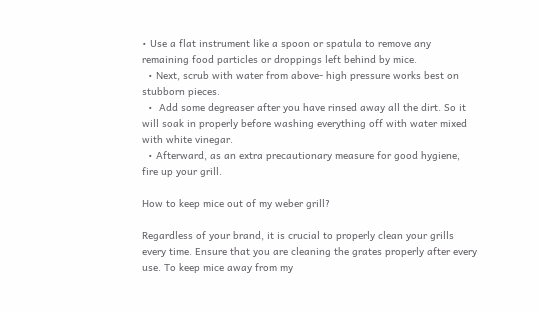• Use a flat instrument like a spoon or spatula to remove any remaining food particles or droppings left behind by mice.
  • Next, scrub with water from above- high pressure works best on stubborn pieces.
  •  Add some degreaser after you have rinsed away all the dirt. So it will soak in properly before washing everything off with water mixed with white vinegar.
  • Afterward, as an extra precautionary measure for good hygiene, fire up your grill.

How to keep mice out of my weber grill?

Regardless of your brand, it is crucial to properly clean your grills every time. Ensure that you are cleaning the grates properly after every use. To keep mice away from my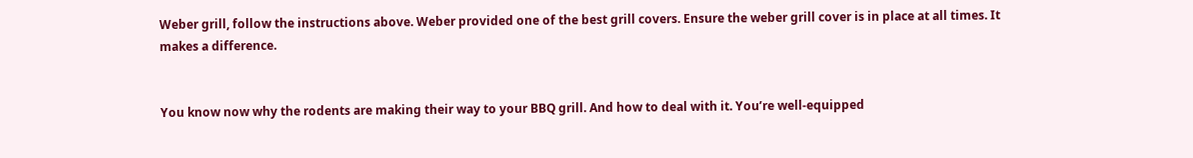Weber grill, follow the instructions above. Weber provided one of the best grill covers. Ensure the weber grill cover is in place at all times. It makes a difference.


You know now why the rodents are making their way to your BBQ grill. And how to deal with it. You’re well-equipped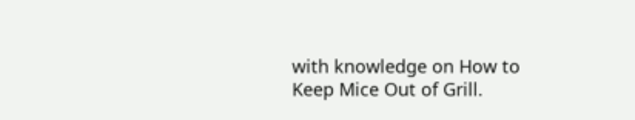with knowledge on How to Keep Mice Out of Grill.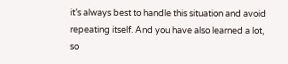it’s always best to handle this situation and avoid repeating itself. And you have also learned a lot, so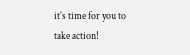it’s time for you to take action!